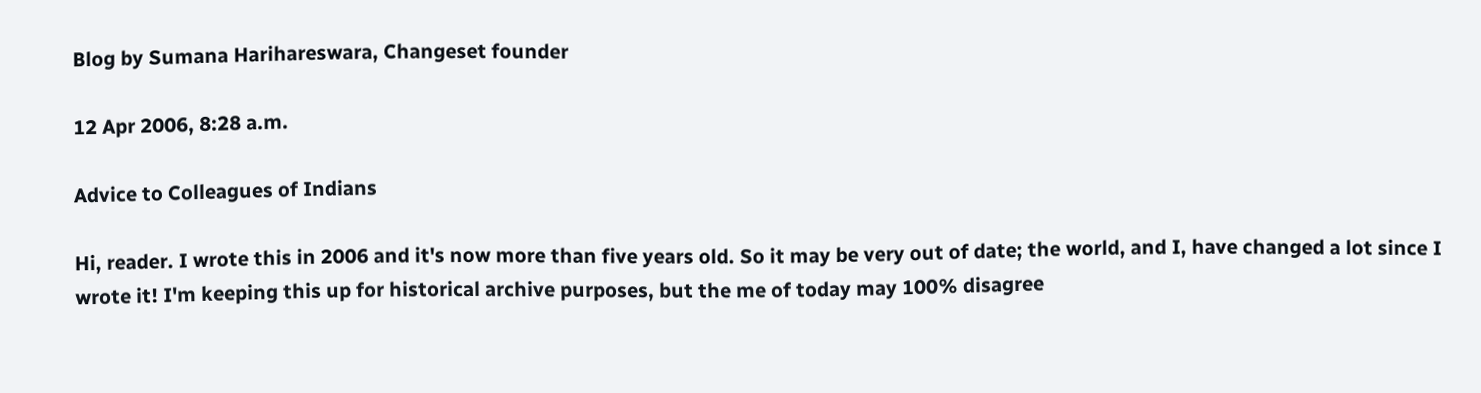Blog by Sumana Harihareswara, Changeset founder

12 Apr 2006, 8:28 a.m.

Advice to Colleagues of Indians

Hi, reader. I wrote this in 2006 and it's now more than five years old. So it may be very out of date; the world, and I, have changed a lot since I wrote it! I'm keeping this up for historical archive purposes, but the me of today may 100% disagree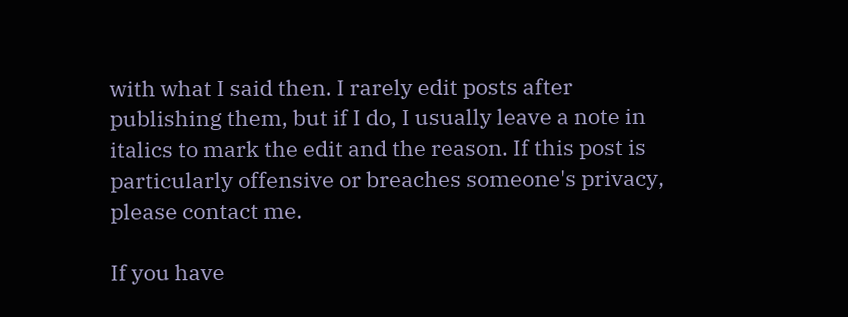with what I said then. I rarely edit posts after publishing them, but if I do, I usually leave a note in italics to mark the edit and the reason. If this post is particularly offensive or breaches someone's privacy, please contact me.

If you have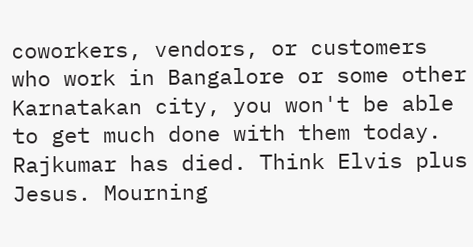coworkers, vendors, or customers who work in Bangalore or some other Karnatakan city, you won't be able to get much done with them today. Rajkumar has died. Think Elvis plus Jesus. Mourning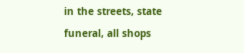in the streets, state funeral, all shops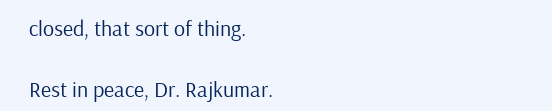closed, that sort of thing.

Rest in peace, Dr. Rajkumar.